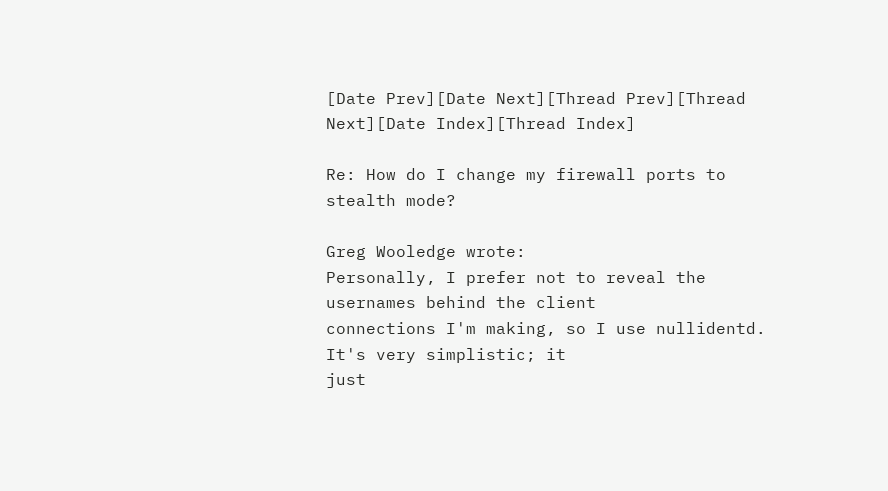[Date Prev][Date Next][Thread Prev][Thread Next][Date Index][Thread Index]

Re: How do I change my firewall ports to stealth mode?

Greg Wooledge wrote:
Personally, I prefer not to reveal the usernames behind the client
connections I'm making, so I use nullidentd.  It's very simplistic; it
just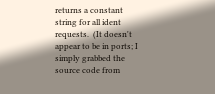returns a constant string for all ident requests.  (It doesn't
appear to be in ports; I simply grabbed the source code from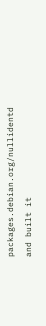packages.debian.org/nullidentd and built it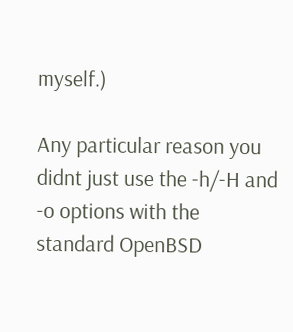myself.)

Any particular reason you didnt just use the -h/-H and -o options with the standard OpenBSD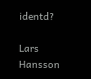identd?

Lars Hansson